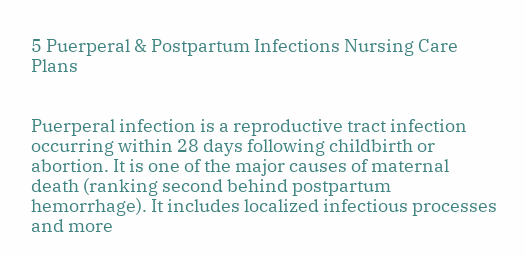5 Puerperal & Postpartum Infections Nursing Care Plans


Puerperal infection is a reproductive tract infection occurring within 28 days following childbirth or abortion. It is one of the major causes of maternal death (ranking second behind postpartum hemorrhage). It includes localized infectious processes and more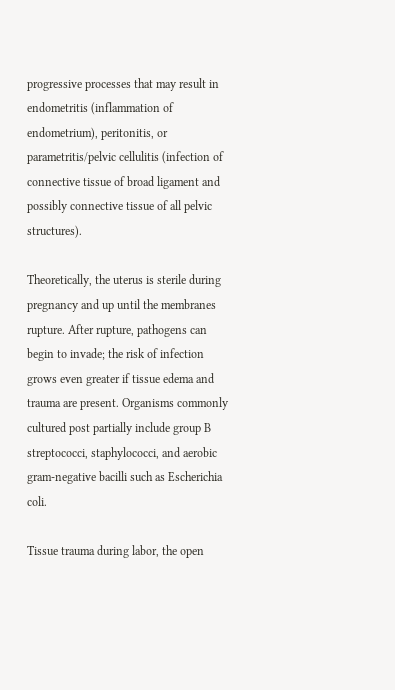progressive processes that may result in endometritis (inflammation of endometrium), peritonitis, or parametritis/pelvic cellulitis (infection of connective tissue of broad ligament and possibly connective tissue of all pelvic structures).

Theoretically, the uterus is sterile during pregnancy and up until the membranes rupture. After rupture, pathogens can begin to invade; the risk of infection grows even greater if tissue edema and trauma are present. Organisms commonly cultured post partially include group B streptococci, staphylococci, and aerobic gram-negative bacilli such as Escherichia coli.

Tissue trauma during labor, the open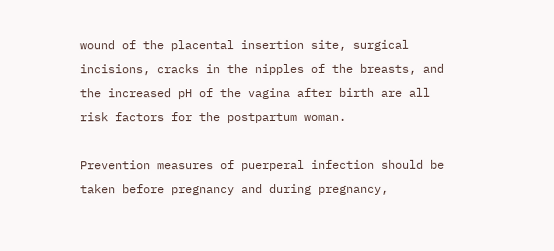wound of the placental insertion site, surgical incisions, cracks in the nipples of the breasts, and the increased pH of the vagina after birth are all risk factors for the postpartum woman.

Prevention measures of puerperal infection should be taken before pregnancy and during pregnancy,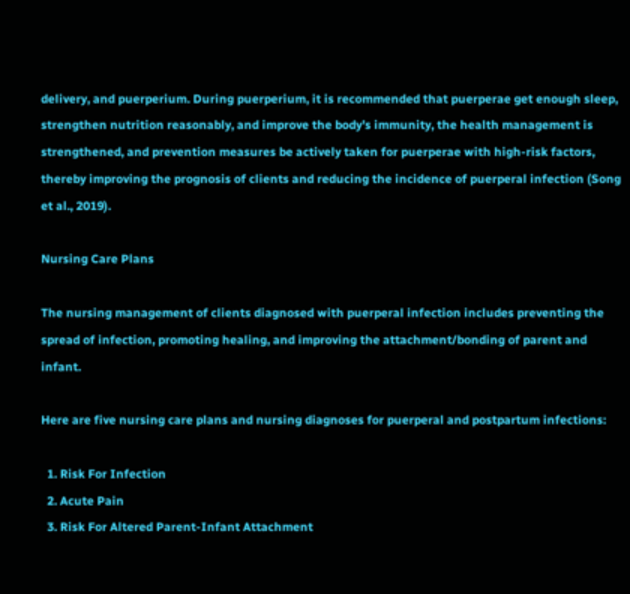delivery, and puerperium. During puerperium, it is recommended that puerperae get enough sleep, strengthen nutrition reasonably, and improve the body’s immunity, the health management is strengthened, and prevention measures be actively taken for puerperae with high-risk factors, thereby improving the prognosis of clients and reducing the incidence of puerperal infection (Song et al., 2019).

Nursing Care Plans

The nursing management of clients diagnosed with puerperal infection includes preventing the spread of infection, promoting healing, and improving the attachment/bonding of parent and infant.

Here are five nursing care plans and nursing diagnoses for puerperal and postpartum infections:

  1. Risk For Infection
  2. Acute Pain
  3. Risk For Altered Parent-Infant Attachment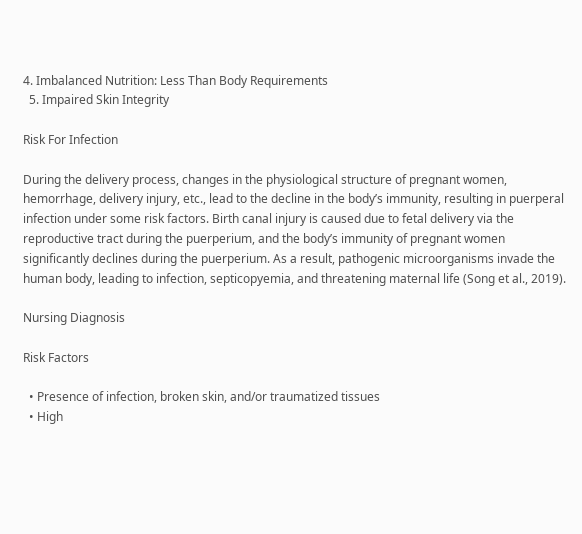4. Imbalanced Nutrition: Less Than Body Requirements
  5. Impaired Skin Integrity

Risk For Infection

During the delivery process, changes in the physiological structure of pregnant women, hemorrhage, delivery injury, etc., lead to the decline in the body’s immunity, resulting in puerperal infection under some risk factors. Birth canal injury is caused due to fetal delivery via the reproductive tract during the puerperium, and the body’s immunity of pregnant women significantly declines during the puerperium. As a result, pathogenic microorganisms invade the human body, leading to infection, septicopyemia, and threatening maternal life (Song et al., 2019).

Nursing Diagnosis

Risk Factors

  • Presence of infection, broken skin, and/or traumatized tissues
  • High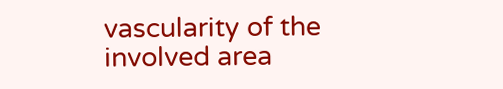vascularity of the involved area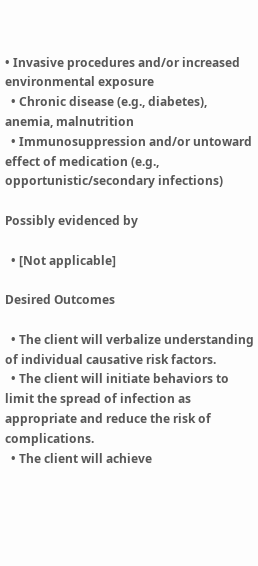• Invasive procedures and/or increased environmental exposure
  • Chronic disease (e.g., diabetes), anemia, malnutrition
  • Immunosuppression and/or untoward effect of medication (e.g., opportunistic/secondary infections)

Possibly evidenced by

  • [Not applicable]

Desired Outcomes

  • The client will verbalize understanding of individual causative risk factors.
  • The client will initiate behaviors to limit the spread of infection as appropriate and reduce the risk of complications.
  • The client will achieve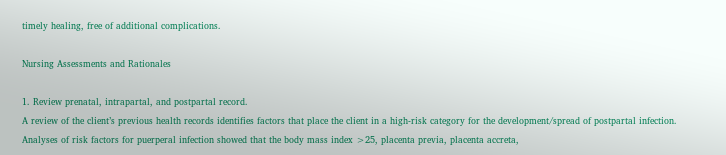timely healing, free of additional complications.

Nursing Assessments and Rationales

1. Review prenatal, intrapartal, and postpartal record.
A review of the client’s previous health records identifies factors that place the client in a high-risk category for the development/spread of postpartal infection. Analyses of risk factors for puerperal infection showed that the body mass index >25, placenta previa, placenta accreta,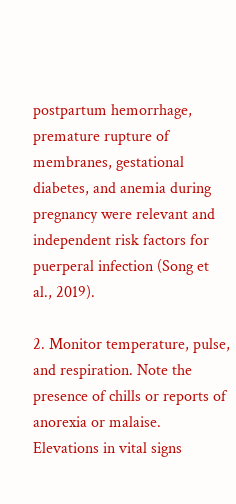postpartum hemorrhage, premature rupture of membranes, gestational diabetes, and anemia during pregnancy were relevant and independent risk factors for puerperal infection (Song et al., 2019).

2. Monitor temperature, pulse, and respiration. Note the presence of chills or reports of anorexia or malaise.
Elevations in vital signs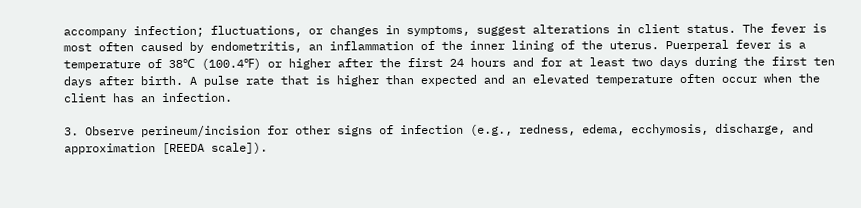accompany infection; fluctuations, or changes in symptoms, suggest alterations in client status. The fever is most often caused by endometritis, an inflammation of the inner lining of the uterus. Puerperal fever is a temperature of 38℃ (100.4℉) or higher after the first 24 hours and for at least two days during the first ten days after birth. A pulse rate that is higher than expected and an elevated temperature often occur when the client has an infection.

3. Observe perineum/incision for other signs of infection (e.g., redness, edema, ecchymosis, discharge, and approximation [REEDA scale]).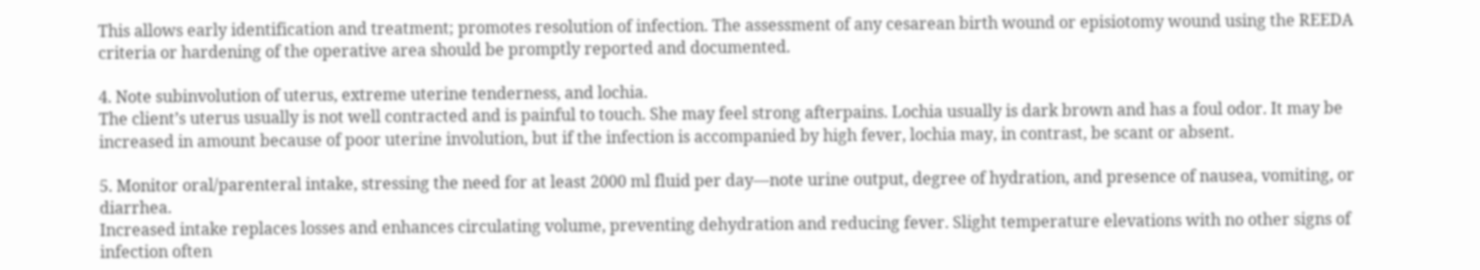This allows early identification and treatment; promotes resolution of infection. The assessment of any cesarean birth wound or episiotomy wound using the REEDA criteria or hardening of the operative area should be promptly reported and documented.

4. Note subinvolution of uterus, extreme uterine tenderness, and lochia.
The client’s uterus usually is not well contracted and is painful to touch. She may feel strong afterpains. Lochia usually is dark brown and has a foul odor. It may be increased in amount because of poor uterine involution, but if the infection is accompanied by high fever, lochia may, in contrast, be scant or absent.

5. Monitor oral/parenteral intake, stressing the need for at least 2000 ml fluid per day—note urine output, degree of hydration, and presence of nausea, vomiting, or diarrhea.
Increased intake replaces losses and enhances circulating volume, preventing dehydration and reducing fever. Slight temperature elevations with no other signs of infection often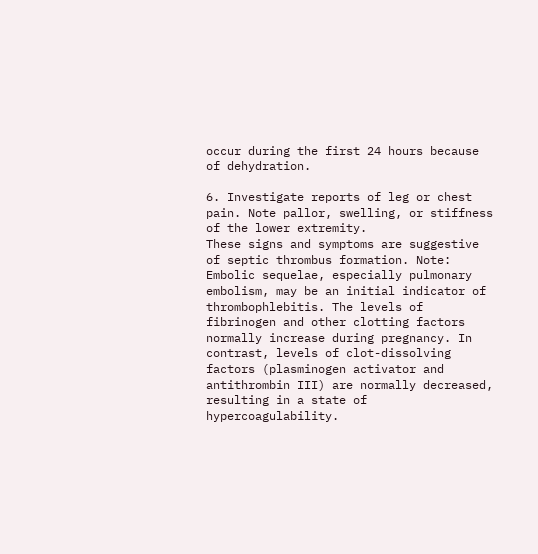occur during the first 24 hours because of dehydration.

6. Investigate reports of leg or chest pain. Note pallor, swelling, or stiffness of the lower extremity.
These signs and symptoms are suggestive of septic thrombus formation. Note: Embolic sequelae, especially pulmonary embolism, may be an initial indicator of thrombophlebitis. The levels of fibrinogen and other clotting factors normally increase during pregnancy. In contrast, levels of clot-dissolving factors (plasminogen activator and antithrombin III) are normally decreased, resulting in a state of hypercoagulability.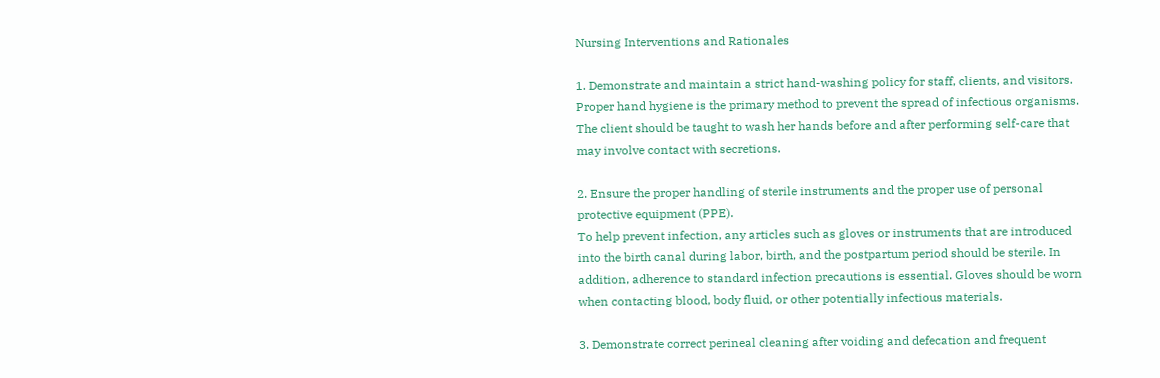Nursing Interventions and Rationales

1. Demonstrate and maintain a strict hand-washing policy for staff, clients, and visitors.
Proper hand hygiene is the primary method to prevent the spread of infectious organisms. The client should be taught to wash her hands before and after performing self-care that may involve contact with secretions.

2. Ensure the proper handling of sterile instruments and the proper use of personal protective equipment (PPE).
To help prevent infection, any articles such as gloves or instruments that are introduced into the birth canal during labor, birth, and the postpartum period should be sterile. In addition, adherence to standard infection precautions is essential. Gloves should be worn when contacting blood, body fluid, or other potentially infectious materials.

3. Demonstrate correct perineal cleaning after voiding and defecation and frequent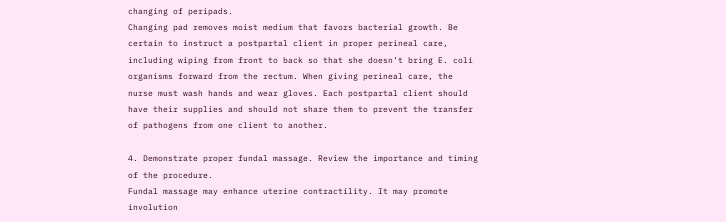changing of peripads.
Changing pad removes moist medium that favors bacterial growth. Be certain to instruct a postpartal client in proper perineal care, including wiping from front to back so that she doesn’t bring E. coli organisms forward from the rectum. When giving perineal care, the nurse must wash hands and wear gloves. Each postpartal client should have their supplies and should not share them to prevent the transfer of pathogens from one client to another.

4. Demonstrate proper fundal massage. Review the importance and timing of the procedure.
Fundal massage may enhance uterine contractility. It may promote involution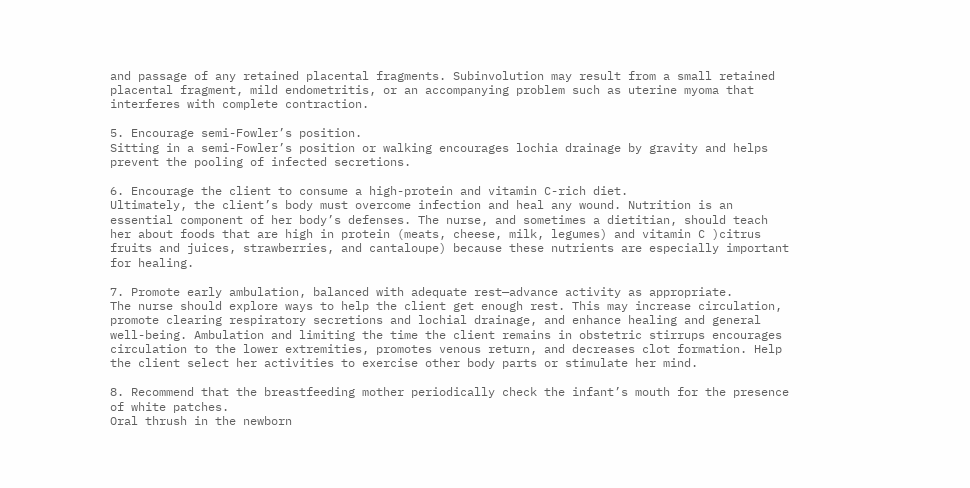and passage of any retained placental fragments. Subinvolution may result from a small retained placental fragment, mild endometritis, or an accompanying problem such as uterine myoma that interferes with complete contraction.

5. Encourage semi-Fowler’s position.
Sitting in a semi-Fowler’s position or walking encourages lochia drainage by gravity and helps prevent the pooling of infected secretions.

6. Encourage the client to consume a high-protein and vitamin C-rich diet.
Ultimately, the client’s body must overcome infection and heal any wound. Nutrition is an essential component of her body’s defenses. The nurse, and sometimes a dietitian, should teach her about foods that are high in protein (meats, cheese, milk, legumes) and vitamin C )citrus fruits and juices, strawberries, and cantaloupe) because these nutrients are especially important for healing.

7. Promote early ambulation, balanced with adequate rest—advance activity as appropriate.
The nurse should explore ways to help the client get enough rest. This may increase circulation, promote clearing respiratory secretions and lochial drainage, and enhance healing and general well-being. Ambulation and limiting the time the client remains in obstetric stirrups encourages circulation to the lower extremities, promotes venous return, and decreases clot formation. Help the client select her activities to exercise other body parts or stimulate her mind.

8. Recommend that the breastfeeding mother periodically check the infant’s mouth for the presence of white patches.
Oral thrush in the newborn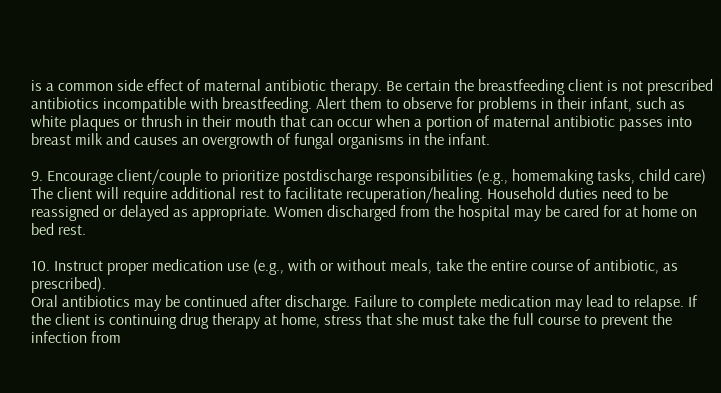is a common side effect of maternal antibiotic therapy. Be certain the breastfeeding client is not prescribed antibiotics incompatible with breastfeeding. Alert them to observe for problems in their infant, such as white plaques or thrush in their mouth that can occur when a portion of maternal antibiotic passes into breast milk and causes an overgrowth of fungal organisms in the infant.

9. Encourage client/couple to prioritize postdischarge responsibilities (e.g., homemaking tasks, child care)
The client will require additional rest to facilitate recuperation/healing. Household duties need to be reassigned or delayed as appropriate. Women discharged from the hospital may be cared for at home on bed rest.

10. Instruct proper medication use (e.g., with or without meals, take the entire course of antibiotic, as prescribed).
Oral antibiotics may be continued after discharge. Failure to complete medication may lead to relapse. If the client is continuing drug therapy at home, stress that she must take the full course to prevent the infection from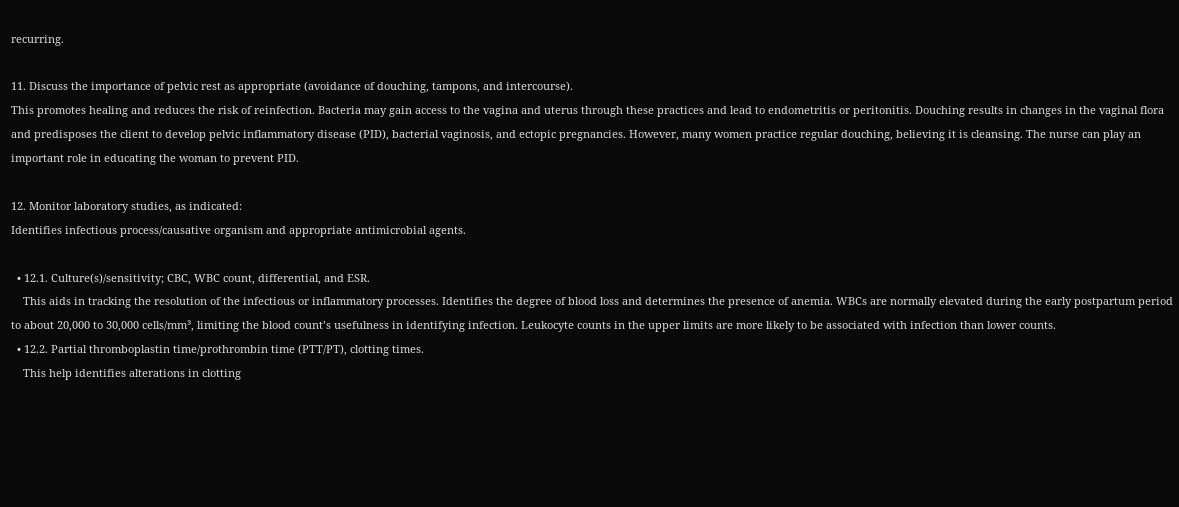recurring.

11. Discuss the importance of pelvic rest as appropriate (avoidance of douching, tampons, and intercourse).
This promotes healing and reduces the risk of reinfection. Bacteria may gain access to the vagina and uterus through these practices and lead to endometritis or peritonitis. Douching results in changes in the vaginal flora and predisposes the client to develop pelvic inflammatory disease (PID), bacterial vaginosis, and ectopic pregnancies. However, many women practice regular douching, believing it is cleansing. The nurse can play an important role in educating the woman to prevent PID.

12. Monitor laboratory studies, as indicated:
Identifies infectious process/causative organism and appropriate antimicrobial agents.

  • 12.1. Culture(s)/sensitivity; CBC, WBC count, differential, and ESR.
    This aids in tracking the resolution of the infectious or inflammatory processes. Identifies the degree of blood loss and determines the presence of anemia. WBCs are normally elevated during the early postpartum period to about 20,000 to 30,000 cells/mm³, limiting the blood count’s usefulness in identifying infection. Leukocyte counts in the upper limits are more likely to be associated with infection than lower counts.
  • 12.2. Partial thromboplastin time/prothrombin time (PTT/PT), clotting times.
    This help identifies alterations in clotting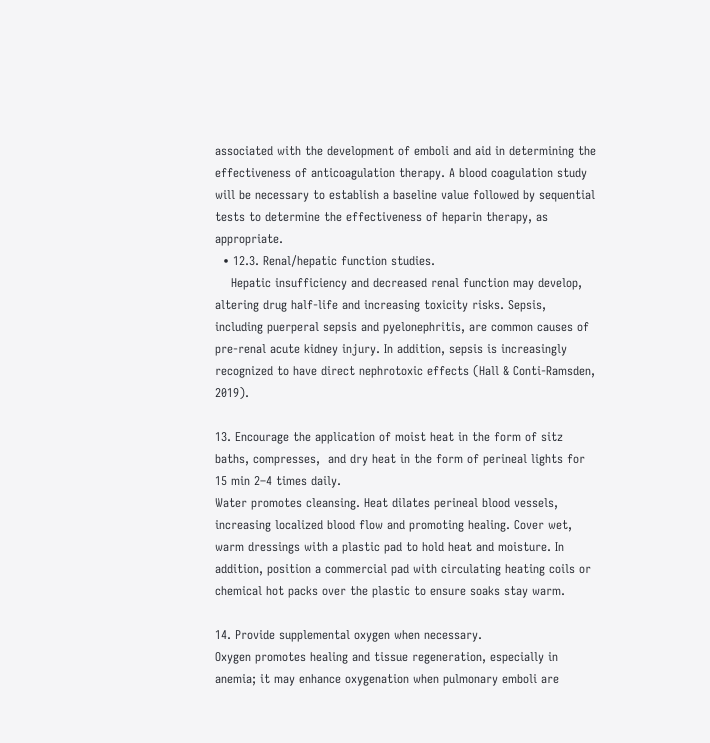associated with the development of emboli and aid in determining the effectiveness of anticoagulation therapy. A blood coagulation study will be necessary to establish a baseline value followed by sequential tests to determine the effectiveness of heparin therapy, as appropriate.
  • 12.3. Renal/hepatic function studies.
    Hepatic insufficiency and decreased renal function may develop, altering drug half-life and increasing toxicity risks. Sepsis, including puerperal sepsis and pyelonephritis, are common causes of pre-renal acute kidney injury. In addition, sepsis is increasingly recognized to have direct nephrotoxic effects (Hall & Conti-Ramsden, 2019).

13. Encourage the application of moist heat in the form of sitz baths, compresses,  and dry heat in the form of perineal lights for 15 min 2–4 times daily.
Water promotes cleansing. Heat dilates perineal blood vessels, increasing localized blood flow and promoting healing. Cover wet, warm dressings with a plastic pad to hold heat and moisture. In addition, position a commercial pad with circulating heating coils or chemical hot packs over the plastic to ensure soaks stay warm.

14. Provide supplemental oxygen when necessary.
Oxygen promotes healing and tissue regeneration, especially in anemia; it may enhance oxygenation when pulmonary emboli are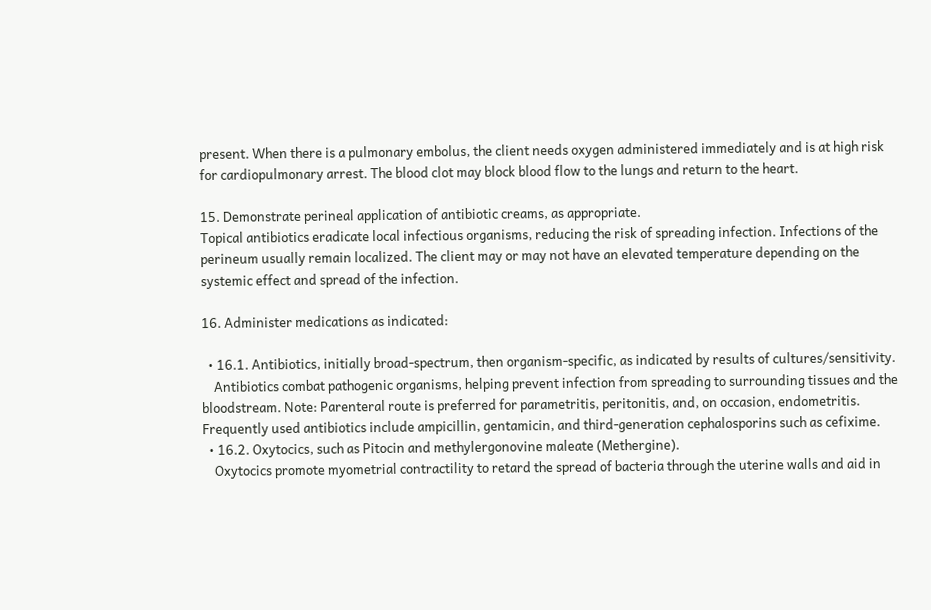present. When there is a pulmonary embolus, the client needs oxygen administered immediately and is at high risk for cardiopulmonary arrest. The blood clot may block blood flow to the lungs and return to the heart.

15. Demonstrate perineal application of antibiotic creams, as appropriate.
Topical antibiotics eradicate local infectious organisms, reducing the risk of spreading infection. Infections of the perineum usually remain localized. The client may or may not have an elevated temperature depending on the systemic effect and spread of the infection.

16. Administer medications as indicated:

  • 16.1. Antibiotics, initially broad-spectrum, then organism-specific, as indicated by results of cultures/sensitivity.
    Antibiotics combat pathogenic organisms, helping prevent infection from spreading to surrounding tissues and the bloodstream. Note: Parenteral route is preferred for parametritis, peritonitis, and, on occasion, endometritis. Frequently used antibiotics include ampicillin, gentamicin, and third-generation cephalosporins such as cefixime.
  • 16.2. Oxytocics, such as Pitocin and methylergonovine maleate (Methergine).
    Oxytocics promote myometrial contractility to retard the spread of bacteria through the uterine walls and aid in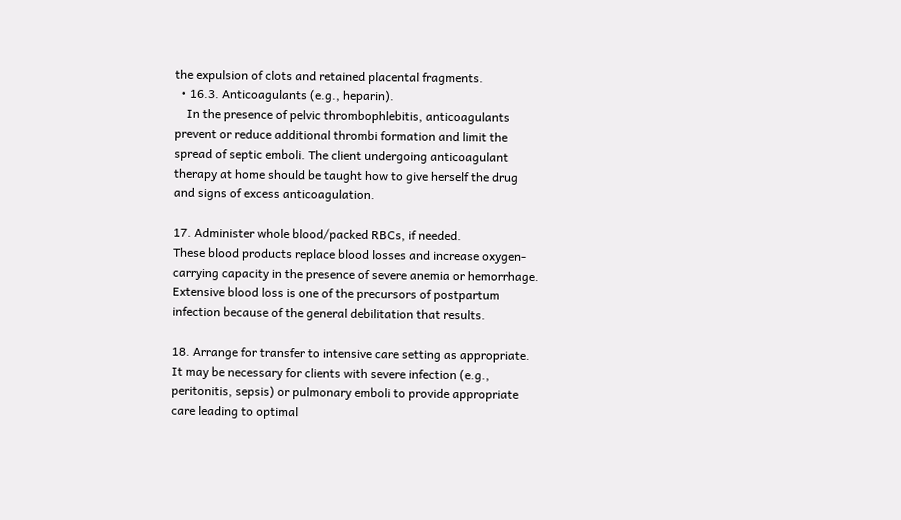the expulsion of clots and retained placental fragments.
  • 16.3. Anticoagulants (e.g., heparin).
    In the presence of pelvic thrombophlebitis, anticoagulants prevent or reduce additional thrombi formation and limit the spread of septic emboli. The client undergoing anticoagulant therapy at home should be taught how to give herself the drug and signs of excess anticoagulation.

17. Administer whole blood/packed RBCs, if needed.
These blood products replace blood losses and increase oxygen-carrying capacity in the presence of severe anemia or hemorrhage. Extensive blood loss is one of the precursors of postpartum infection because of the general debilitation that results.

18. Arrange for transfer to intensive care setting as appropriate.
It may be necessary for clients with severe infection (e.g., peritonitis, sepsis) or pulmonary emboli to provide appropriate care leading to optimal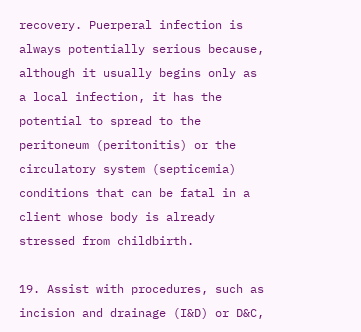recovery. Puerperal infection is always potentially serious because, although it usually begins only as a local infection, it has the potential to spread to the peritoneum (peritonitis) or the circulatory system (septicemia) conditions that can be fatal in a client whose body is already stressed from childbirth.

19. Assist with procedures, such as incision and drainage (I&D) or D&C,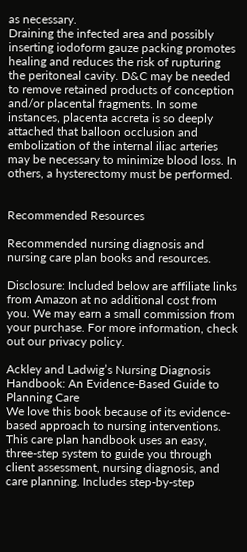as necessary.
Draining the infected area and possibly inserting iodoform gauze packing promotes healing and reduces the risk of rupturing the peritoneal cavity. D&C may be needed to remove retained products of conception and/or placental fragments. In some instances, placenta accreta is so deeply attached that balloon occlusion and embolization of the internal iliac arteries may be necessary to minimize blood loss. In others, a hysterectomy must be performed.


Recommended Resources

Recommended nursing diagnosis and nursing care plan books and resources.

Disclosure: Included below are affiliate links from Amazon at no additional cost from you. We may earn a small commission from your purchase. For more information, check out our privacy policy.

Ackley and Ladwig’s Nursing Diagnosis Handbook: An Evidence-Based Guide to Planning Care
We love this book because of its evidence-based approach to nursing interventions. This care plan handbook uses an easy, three-step system to guide you through client assessment, nursing diagnosis, and care planning. Includes step-by-step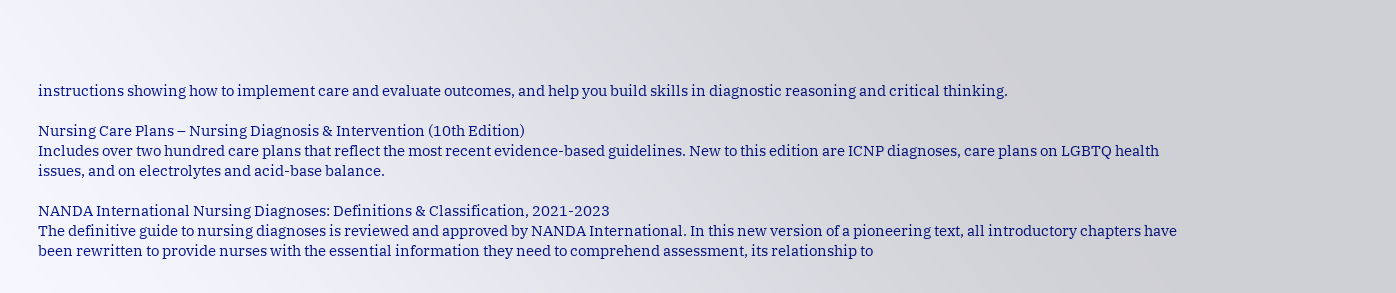instructions showing how to implement care and evaluate outcomes, and help you build skills in diagnostic reasoning and critical thinking.

Nursing Care Plans – Nursing Diagnosis & Intervention (10th Edition)
Includes over two hundred care plans that reflect the most recent evidence-based guidelines. New to this edition are ICNP diagnoses, care plans on LGBTQ health issues, and on electrolytes and acid-base balance.

NANDA International Nursing Diagnoses: Definitions & Classification, 2021-2023
The definitive guide to nursing diagnoses is reviewed and approved by NANDA International. In this new version of a pioneering text, all introductory chapters have been rewritten to provide nurses with the essential information they need to comprehend assessment, its relationship to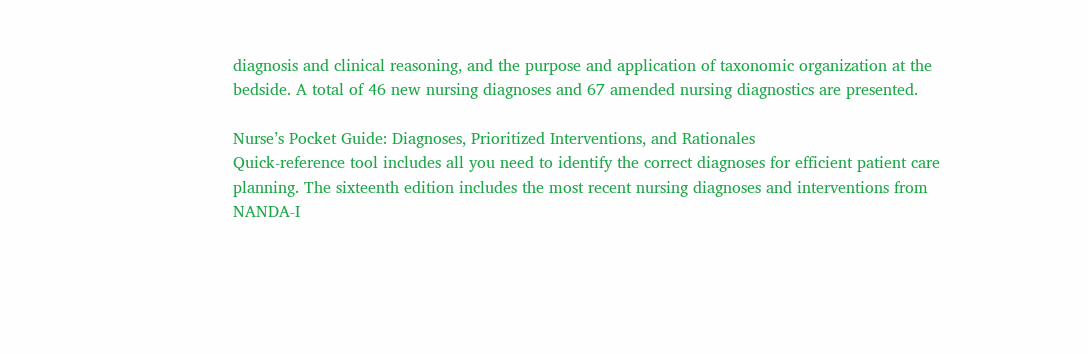diagnosis and clinical reasoning, and the purpose and application of taxonomic organization at the bedside. A total of 46 new nursing diagnoses and 67 amended nursing diagnostics are presented.

Nurse’s Pocket Guide: Diagnoses, Prioritized Interventions, and Rationales
Quick-reference tool includes all you need to identify the correct diagnoses for efficient patient care planning. The sixteenth edition includes the most recent nursing diagnoses and interventions from NANDA-I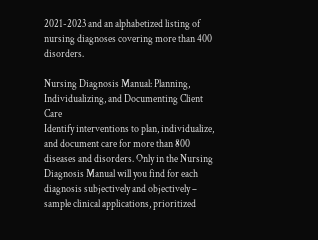2021-2023 and an alphabetized listing of nursing diagnoses covering more than 400 disorders.

Nursing Diagnosis Manual: Planning, Individualizing, and Documenting Client Care
Identify interventions to plan, individualize, and document care for more than 800 diseases and disorders. Only in the Nursing Diagnosis Manual will you find for each diagnosis subjectively and objectively – sample clinical applications, prioritized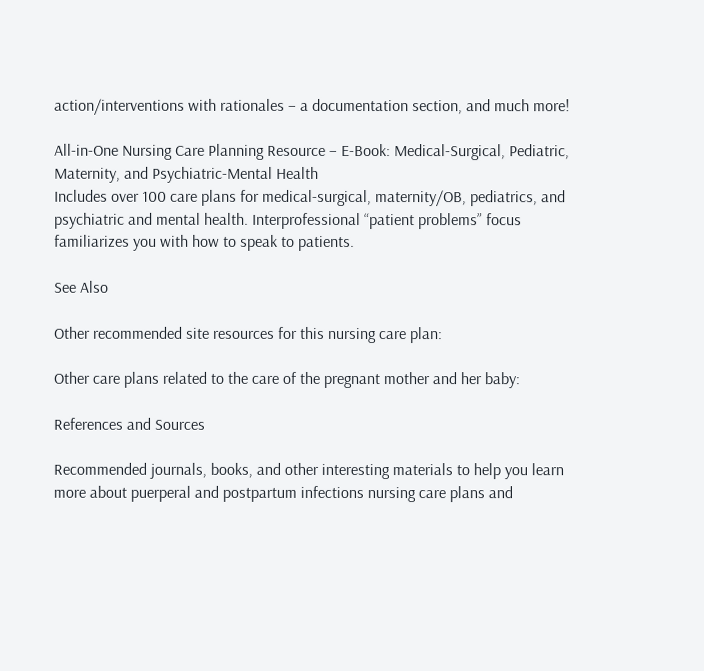action/interventions with rationales – a documentation section, and much more!

All-in-One Nursing Care Planning Resource – E-Book: Medical-Surgical, Pediatric, Maternity, and Psychiatric-Mental Health
Includes over 100 care plans for medical-surgical, maternity/OB, pediatrics, and psychiatric and mental health. Interprofessional “patient problems” focus familiarizes you with how to speak to patients.

See Also

Other recommended site resources for this nursing care plan:

Other care plans related to the care of the pregnant mother and her baby:

References and Sources

Recommended journals, books, and other interesting materials to help you learn more about puerperal and postpartum infections nursing care plans and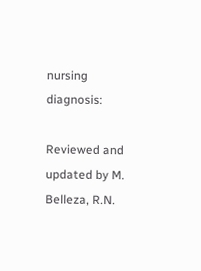nursing diagnosis:

Reviewed and updated by M. Belleza, R.N.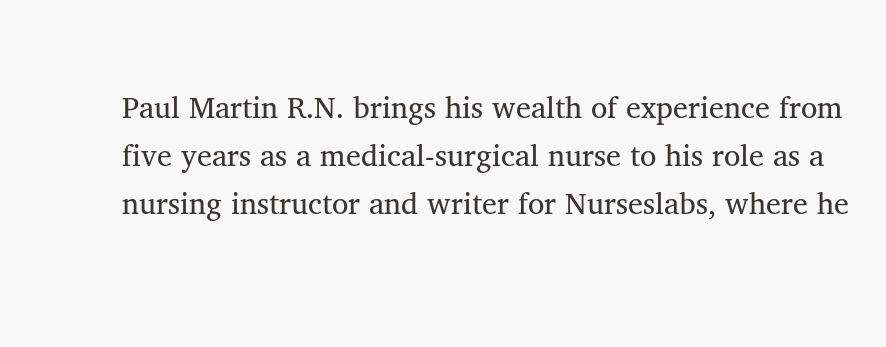Paul Martin R.N. brings his wealth of experience from five years as a medical-surgical nurse to his role as a nursing instructor and writer for Nurseslabs, where he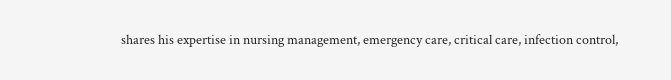shares his expertise in nursing management, emergency care, critical care, infection control,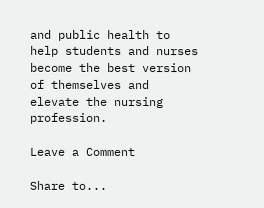and public health to help students and nurses become the best version of themselves and elevate the nursing profession.

Leave a Comment

Share to...